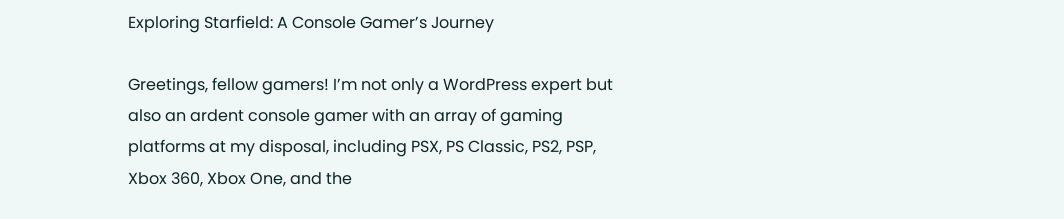Exploring Starfield: A Console Gamer’s Journey

Greetings, fellow gamers! I’m not only a WordPress expert but also an ardent console gamer with an array of gaming platforms at my disposal, including PSX, PS Classic, PS2, PSP, Xbox 360, Xbox One, and the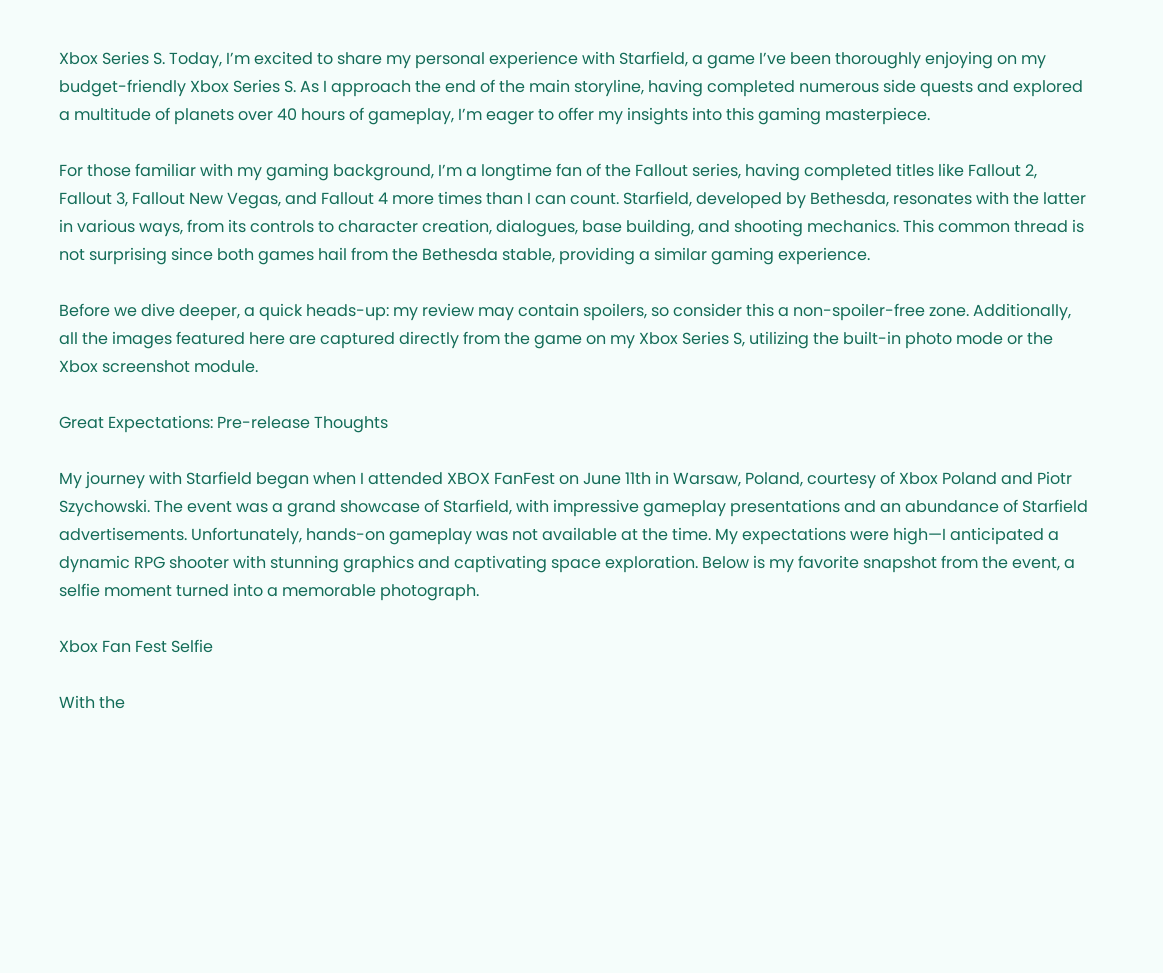Xbox Series S. Today, I’m excited to share my personal experience with Starfield, a game I’ve been thoroughly enjoying on my budget-friendly Xbox Series S. As I approach the end of the main storyline, having completed numerous side quests and explored a multitude of planets over 40 hours of gameplay, I’m eager to offer my insights into this gaming masterpiece.

For those familiar with my gaming background, I’m a longtime fan of the Fallout series, having completed titles like Fallout 2, Fallout 3, Fallout New Vegas, and Fallout 4 more times than I can count. Starfield, developed by Bethesda, resonates with the latter in various ways, from its controls to character creation, dialogues, base building, and shooting mechanics. This common thread is not surprising since both games hail from the Bethesda stable, providing a similar gaming experience.

Before we dive deeper, a quick heads-up: my review may contain spoilers, so consider this a non-spoiler-free zone. Additionally, all the images featured here are captured directly from the game on my Xbox Series S, utilizing the built-in photo mode or the Xbox screenshot module.

Great Expectations: Pre-release Thoughts

My journey with Starfield began when I attended XBOX FanFest on June 11th in Warsaw, Poland, courtesy of Xbox Poland and Piotr Szychowski. The event was a grand showcase of Starfield, with impressive gameplay presentations and an abundance of Starfield advertisements. Unfortunately, hands-on gameplay was not available at the time. My expectations were high—I anticipated a dynamic RPG shooter with stunning graphics and captivating space exploration. Below is my favorite snapshot from the event, a selfie moment turned into a memorable photograph.

Xbox Fan Fest Selfie

With the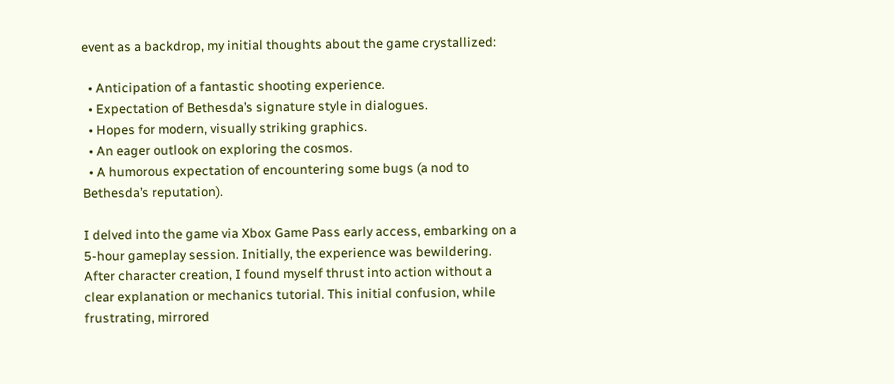event as a backdrop, my initial thoughts about the game crystallized:

  • Anticipation of a fantastic shooting experience.
  • Expectation of Bethesda’s signature style in dialogues.
  • Hopes for modern, visually striking graphics.
  • An eager outlook on exploring the cosmos.
  • A humorous expectation of encountering some bugs (a nod to Bethesda’s reputation).

I delved into the game via Xbox Game Pass early access, embarking on a 5-hour gameplay session. Initially, the experience was bewildering. After character creation, I found myself thrust into action without a clear explanation or mechanics tutorial. This initial confusion, while frustrating, mirrored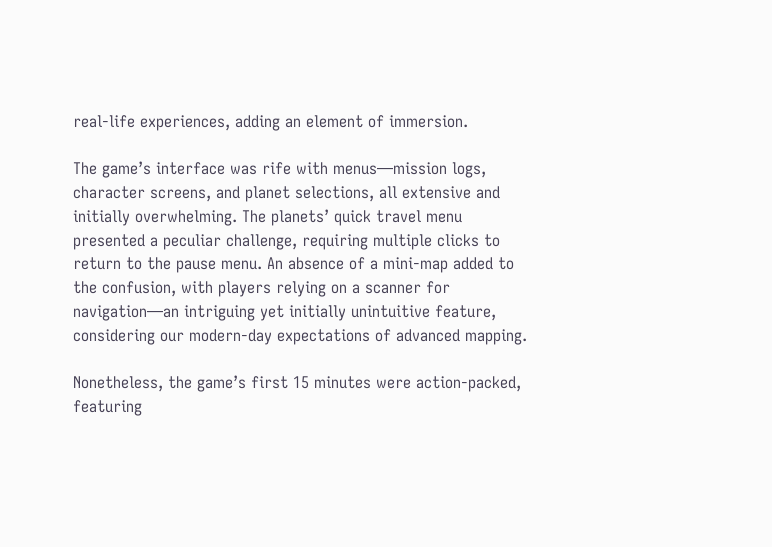real-life experiences, adding an element of immersion.

The game’s interface was rife with menus—mission logs, character screens, and planet selections, all extensive and initially overwhelming. The planets’ quick travel menu presented a peculiar challenge, requiring multiple clicks to return to the pause menu. An absence of a mini-map added to the confusion, with players relying on a scanner for navigation—an intriguing yet initially unintuitive feature, considering our modern-day expectations of advanced mapping.

Nonetheless, the game’s first 15 minutes were action-packed, featuring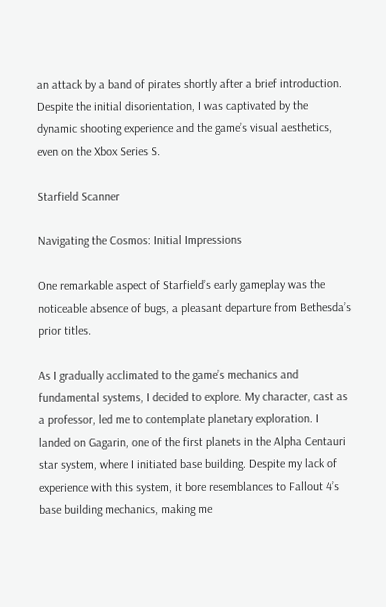an attack by a band of pirates shortly after a brief introduction. Despite the initial disorientation, I was captivated by the dynamic shooting experience and the game’s visual aesthetics, even on the Xbox Series S.

Starfield Scanner

Navigating the Cosmos: Initial Impressions

One remarkable aspect of Starfield’s early gameplay was the noticeable absence of bugs, a pleasant departure from Bethesda’s prior titles.

As I gradually acclimated to the game’s mechanics and fundamental systems, I decided to explore. My character, cast as a professor, led me to contemplate planetary exploration. I landed on Gagarin, one of the first planets in the Alpha Centauri star system, where I initiated base building. Despite my lack of experience with this system, it bore resemblances to Fallout 4’s base building mechanics, making me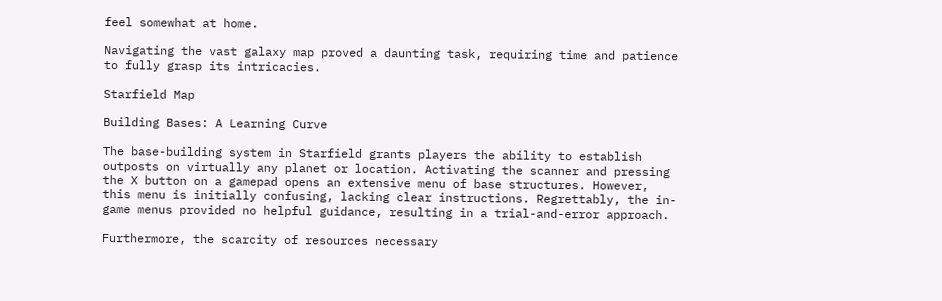feel somewhat at home.

Navigating the vast galaxy map proved a daunting task, requiring time and patience to fully grasp its intricacies.

Starfield Map

Building Bases: A Learning Curve

The base-building system in Starfield grants players the ability to establish outposts on virtually any planet or location. Activating the scanner and pressing the X button on a gamepad opens an extensive menu of base structures. However, this menu is initially confusing, lacking clear instructions. Regrettably, the in-game menus provided no helpful guidance, resulting in a trial-and-error approach.

Furthermore, the scarcity of resources necessary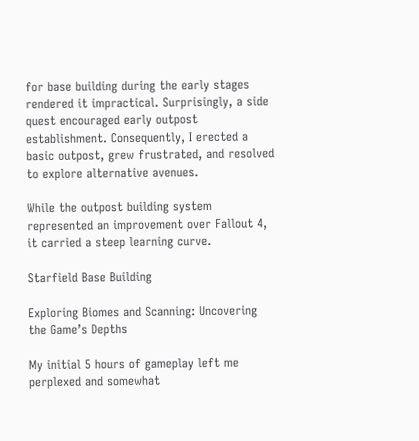for base building during the early stages rendered it impractical. Surprisingly, a side quest encouraged early outpost establishment. Consequently, I erected a basic outpost, grew frustrated, and resolved to explore alternative avenues.

While the outpost building system represented an improvement over Fallout 4, it carried a steep learning curve.

Starfield Base Building

Exploring Biomes and Scanning: Uncovering the Game’s Depths

My initial 5 hours of gameplay left me perplexed and somewhat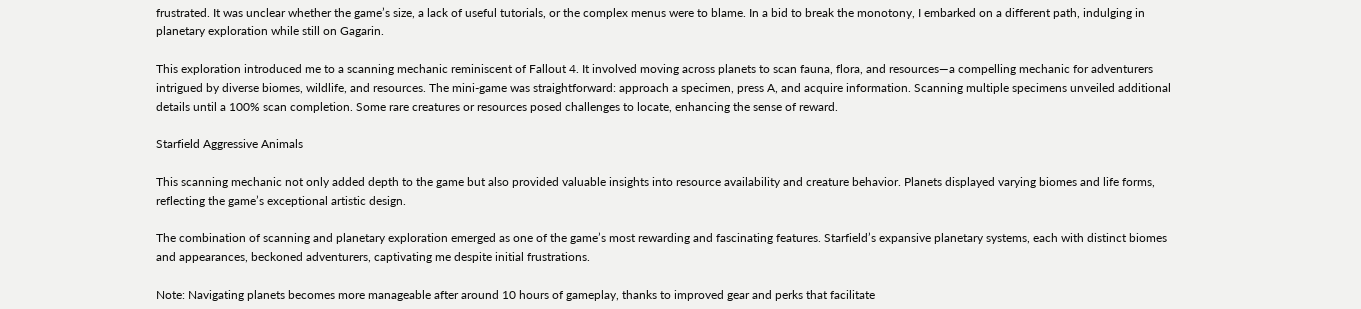frustrated. It was unclear whether the game’s size, a lack of useful tutorials, or the complex menus were to blame. In a bid to break the monotony, I embarked on a different path, indulging in planetary exploration while still on Gagarin.

This exploration introduced me to a scanning mechanic reminiscent of Fallout 4. It involved moving across planets to scan fauna, flora, and resources—a compelling mechanic for adventurers intrigued by diverse biomes, wildlife, and resources. The mini-game was straightforward: approach a specimen, press A, and acquire information. Scanning multiple specimens unveiled additional details until a 100% scan completion. Some rare creatures or resources posed challenges to locate, enhancing the sense of reward.

Starfield Aggressive Animals

This scanning mechanic not only added depth to the game but also provided valuable insights into resource availability and creature behavior. Planets displayed varying biomes and life forms, reflecting the game’s exceptional artistic design.

The combination of scanning and planetary exploration emerged as one of the game’s most rewarding and fascinating features. Starfield’s expansive planetary systems, each with distinct biomes and appearances, beckoned adventurers, captivating me despite initial frustrations.

Note: Navigating planets becomes more manageable after around 10 hours of gameplay, thanks to improved gear and perks that facilitate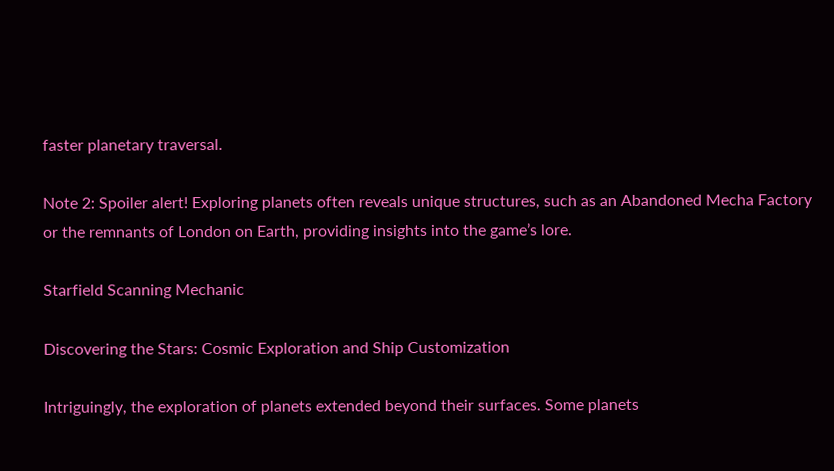faster planetary traversal.

Note 2: Spoiler alert! Exploring planets often reveals unique structures, such as an Abandoned Mecha Factory or the remnants of London on Earth, providing insights into the game’s lore.

Starfield Scanning Mechanic

Discovering the Stars: Cosmic Exploration and Ship Customization

Intriguingly, the exploration of planets extended beyond their surfaces. Some planets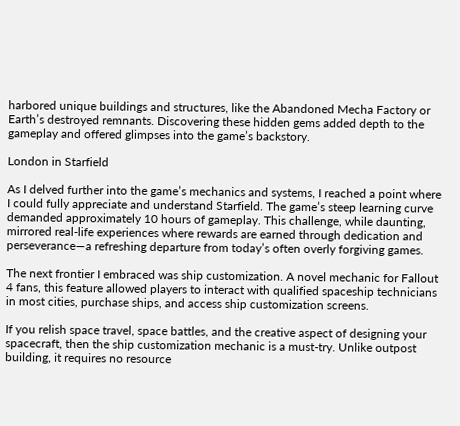harbored unique buildings and structures, like the Abandoned Mecha Factory or Earth’s destroyed remnants. Discovering these hidden gems added depth to the gameplay and offered glimpses into the game’s backstory.

London in Starfield

As I delved further into the game’s mechanics and systems, I reached a point where I could fully appreciate and understand Starfield. The game’s steep learning curve demanded approximately 10 hours of gameplay. This challenge, while daunting, mirrored real-life experiences where rewards are earned through dedication and perseverance—a refreshing departure from today’s often overly forgiving games.

The next frontier I embraced was ship customization. A novel mechanic for Fallout 4 fans, this feature allowed players to interact with qualified spaceship technicians in most cities, purchase ships, and access ship customization screens.

If you relish space travel, space battles, and the creative aspect of designing your spacecraft, then the ship customization mechanic is a must-try. Unlike outpost building, it requires no resource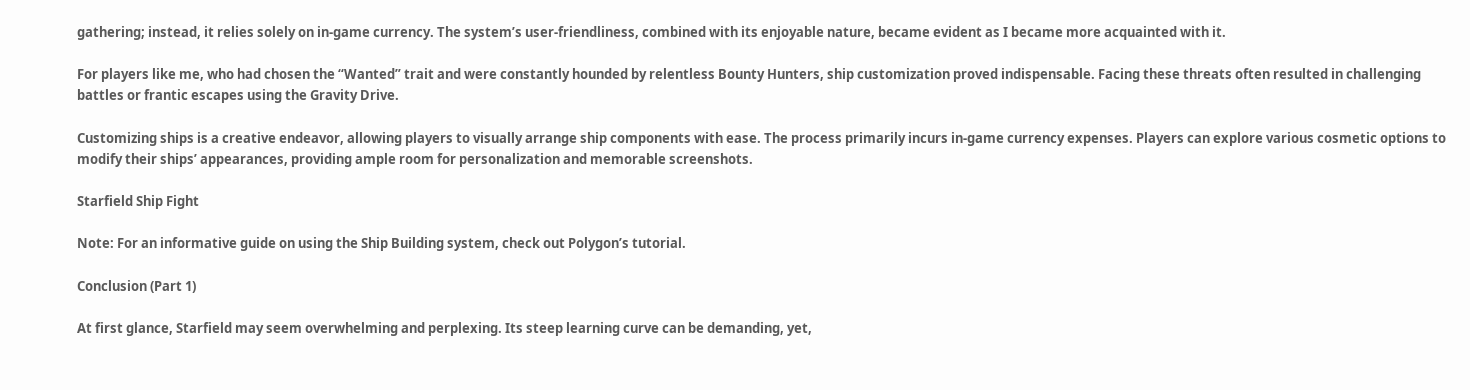gathering; instead, it relies solely on in-game currency. The system’s user-friendliness, combined with its enjoyable nature, became evident as I became more acquainted with it.

For players like me, who had chosen the “Wanted” trait and were constantly hounded by relentless Bounty Hunters, ship customization proved indispensable. Facing these threats often resulted in challenging battles or frantic escapes using the Gravity Drive.

Customizing ships is a creative endeavor, allowing players to visually arrange ship components with ease. The process primarily incurs in-game currency expenses. Players can explore various cosmetic options to modify their ships’ appearances, providing ample room for personalization and memorable screenshots.

Starfield Ship Fight

Note: For an informative guide on using the Ship Building system, check out Polygon’s tutorial.

Conclusion (Part 1)

At first glance, Starfield may seem overwhelming and perplexing. Its steep learning curve can be demanding, yet,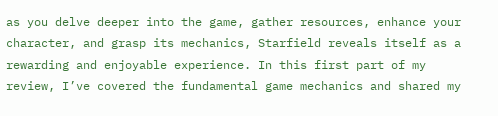as you delve deeper into the game, gather resources, enhance your character, and grasp its mechanics, Starfield reveals itself as a rewarding and enjoyable experience. In this first part of my review, I’ve covered the fundamental game mechanics and shared my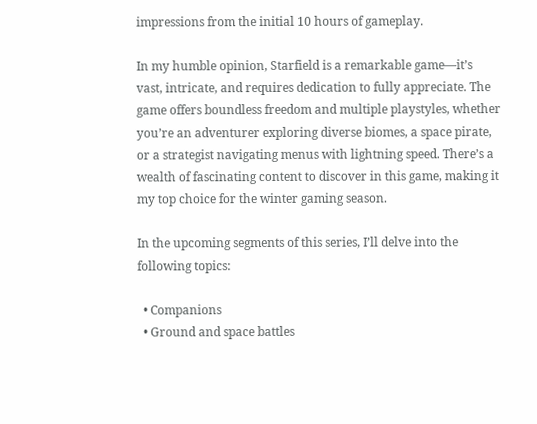impressions from the initial 10 hours of gameplay.

In my humble opinion, Starfield is a remarkable game—it’s vast, intricate, and requires dedication to fully appreciate. The game offers boundless freedom and multiple playstyles, whether you’re an adventurer exploring diverse biomes, a space pirate, or a strategist navigating menus with lightning speed. There’s a wealth of fascinating content to discover in this game, making it my top choice for the winter gaming season.

In the upcoming segments of this series, I’ll delve into the following topics:

  • Companions
  • Ground and space battles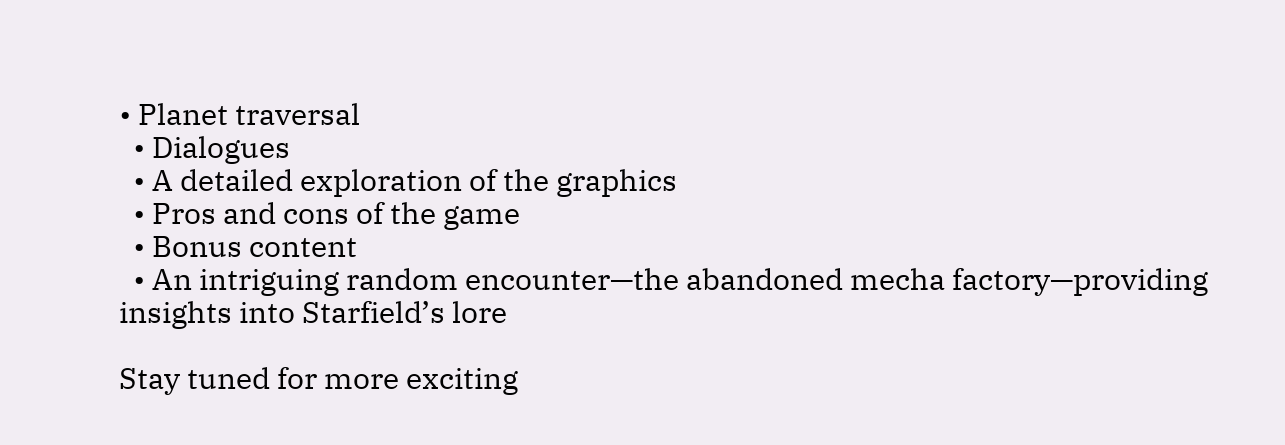• Planet traversal
  • Dialogues
  • A detailed exploration of the graphics
  • Pros and cons of the game
  • Bonus content
  • An intriguing random encounter—the abandoned mecha factory—providing insights into Starfield’s lore

Stay tuned for more exciting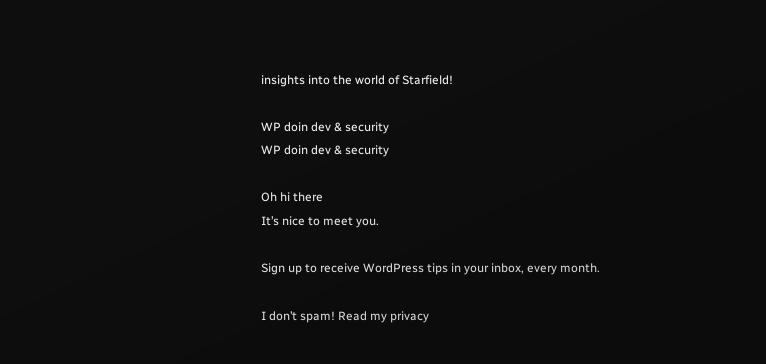insights into the world of Starfield!

WP doin dev & security
WP doin dev & security

Oh hi there
It’s nice to meet you.

Sign up to receive WordPress tips in your inbox, every month.

I don’t spam! Read my privacy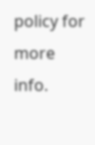policy for more info.